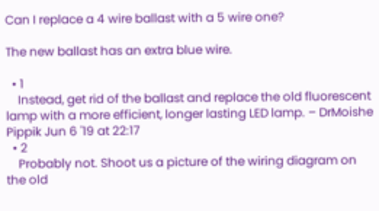Can I replace a 4 wire ballast with a 5 wire one?

The new ballast has an extra blue wire.

  • 1
    Instead, get rid of the ballast and replace the old fluorescent lamp with a more efficient, longer lasting LED lamp. – DrMoishe Pippik Jun 6 '19 at 22:17
  • 2
    Probably not. Shoot us a picture of the wiring diagram on the old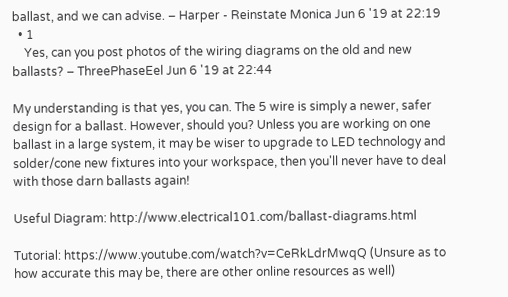ballast, and we can advise. – Harper - Reinstate Monica Jun 6 '19 at 22:19
  • 1
    Yes, can you post photos of the wiring diagrams on the old and new ballasts? – ThreePhaseEel Jun 6 '19 at 22:44

My understanding is that yes, you can. The 5 wire is simply a newer, safer design for a ballast. However, should you? Unless you are working on one ballast in a large system, it may be wiser to upgrade to LED technology and solder/cone new fixtures into your workspace, then you'll never have to deal with those darn ballasts again!

Useful Diagram: http://www.electrical101.com/ballast-diagrams.html

Tutorial: https://www.youtube.com/watch?v=CeRkLdrMwqQ (Unsure as to how accurate this may be, there are other online resources as well)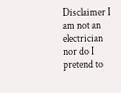Disclaimer I am not an electrician nor do I pretend to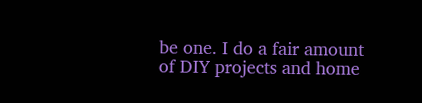be one. I do a fair amount of DIY projects and home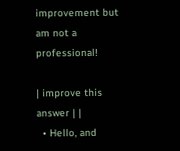improvement but am not a professional!

| improve this answer | |
  • Hello, and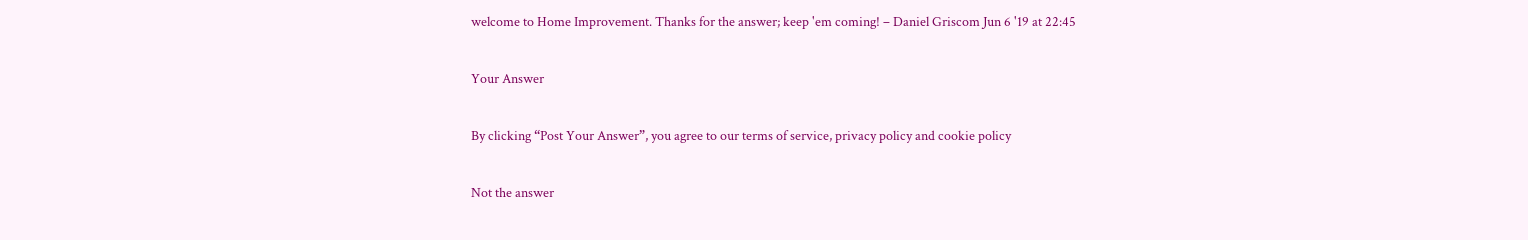welcome to Home Improvement. Thanks for the answer; keep 'em coming! – Daniel Griscom Jun 6 '19 at 22:45

Your Answer

By clicking “Post Your Answer”, you agree to our terms of service, privacy policy and cookie policy

Not the answer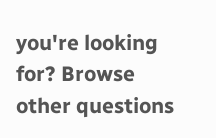you're looking for? Browse other questions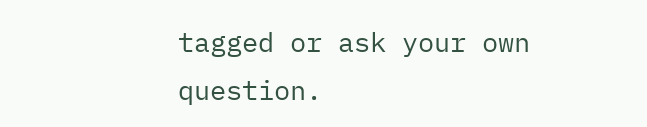tagged or ask your own question.